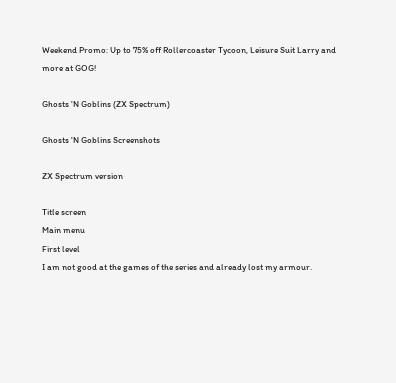Weekend Promo: Up to 75% off Rollercoaster Tycoon, Leisure Suit Larry and more at GOG!

Ghosts 'N Goblins (ZX Spectrum)

Ghosts 'N Goblins Screenshots

ZX Spectrum version

Title screen
Main menu
First level
I am not good at the games of the series and already lost my armour.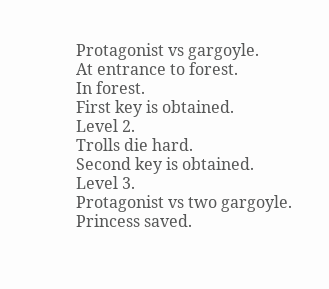Protagonist vs gargoyle.
At entrance to forest.
In forest.
First key is obtained.
Level 2.
Trolls die hard.
Second key is obtained.
Level 3.
Protagonist vs two gargoyle.
Princess saved.